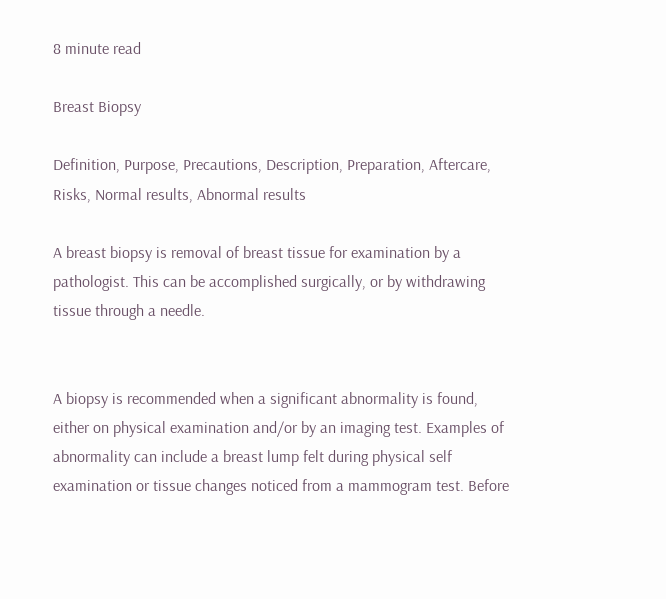8 minute read

Breast Biopsy

Definition, Purpose, Precautions, Description, Preparation, Aftercare, Risks, Normal results, Abnormal results

A breast biopsy is removal of breast tissue for examination by a pathologist. This can be accomplished surgically, or by withdrawing tissue through a needle.


A biopsy is recommended when a significant abnormality is found, either on physical examination and/or by an imaging test. Examples of abnormality can include a breast lump felt during physical self examination or tissue changes noticed from a mammogram test. Before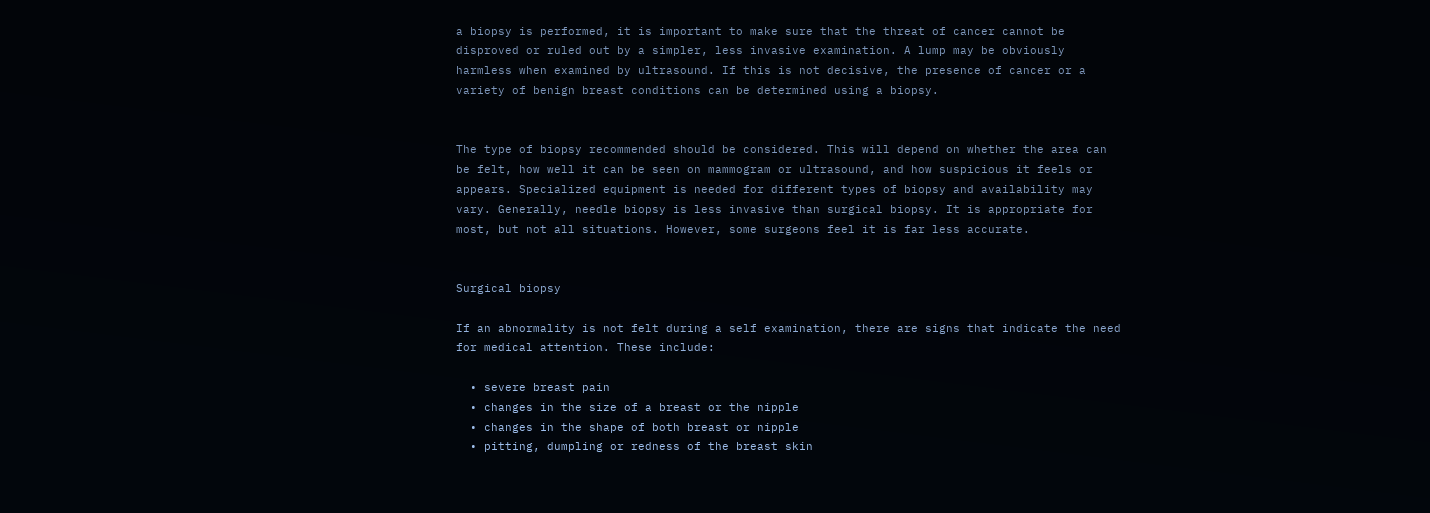a biopsy is performed, it is important to make sure that the threat of cancer cannot be disproved or ruled out by a simpler, less invasive examination. A lump may be obviously harmless when examined by ultrasound. If this is not decisive, the presence of cancer or a variety of benign breast conditions can be determined using a biopsy.


The type of biopsy recommended should be considered. This will depend on whether the area can be felt, how well it can be seen on mammogram or ultrasound, and how suspicious it feels or appears. Specialized equipment is needed for different types of biopsy and availability may vary. Generally, needle biopsy is less invasive than surgical biopsy. It is appropriate for most, but not all situations. However, some surgeons feel it is far less accurate.


Surgical biopsy

If an abnormality is not felt during a self examination, there are signs that indicate the need for medical attention. These include:

  • severe breast pain
  • changes in the size of a breast or the nipple
  • changes in the shape of both breast or nipple
  • pitting, dumpling or redness of the breast skin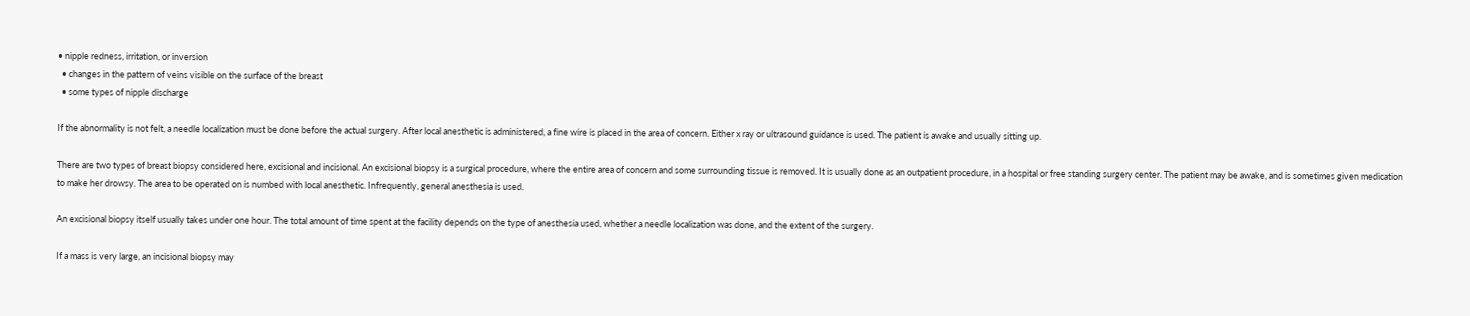• nipple redness, irritation, or inversion
  • changes in the pattern of veins visible on the surface of the breast
  • some types of nipple discharge

If the abnormality is not felt, a needle localization must be done before the actual surgery. After local anesthetic is administered, a fine wire is placed in the area of concern. Either x ray or ultrasound guidance is used. The patient is awake and usually sitting up.

There are two types of breast biopsy considered here, excisional and incisional. An excisional biopsy is a surgical procedure, where the entire area of concern and some surrounding tissue is removed. It is usually done as an outpatient procedure, in a hospital or free standing surgery center. The patient may be awake, and is sometimes given medication to make her drowsy. The area to be operated on is numbed with local anesthetic. Infrequently, general anesthesia is used.

An excisional biopsy itself usually takes under one hour. The total amount of time spent at the facility depends on the type of anesthesia used, whether a needle localization was done, and the extent of the surgery.

If a mass is very large, an incisional biopsy may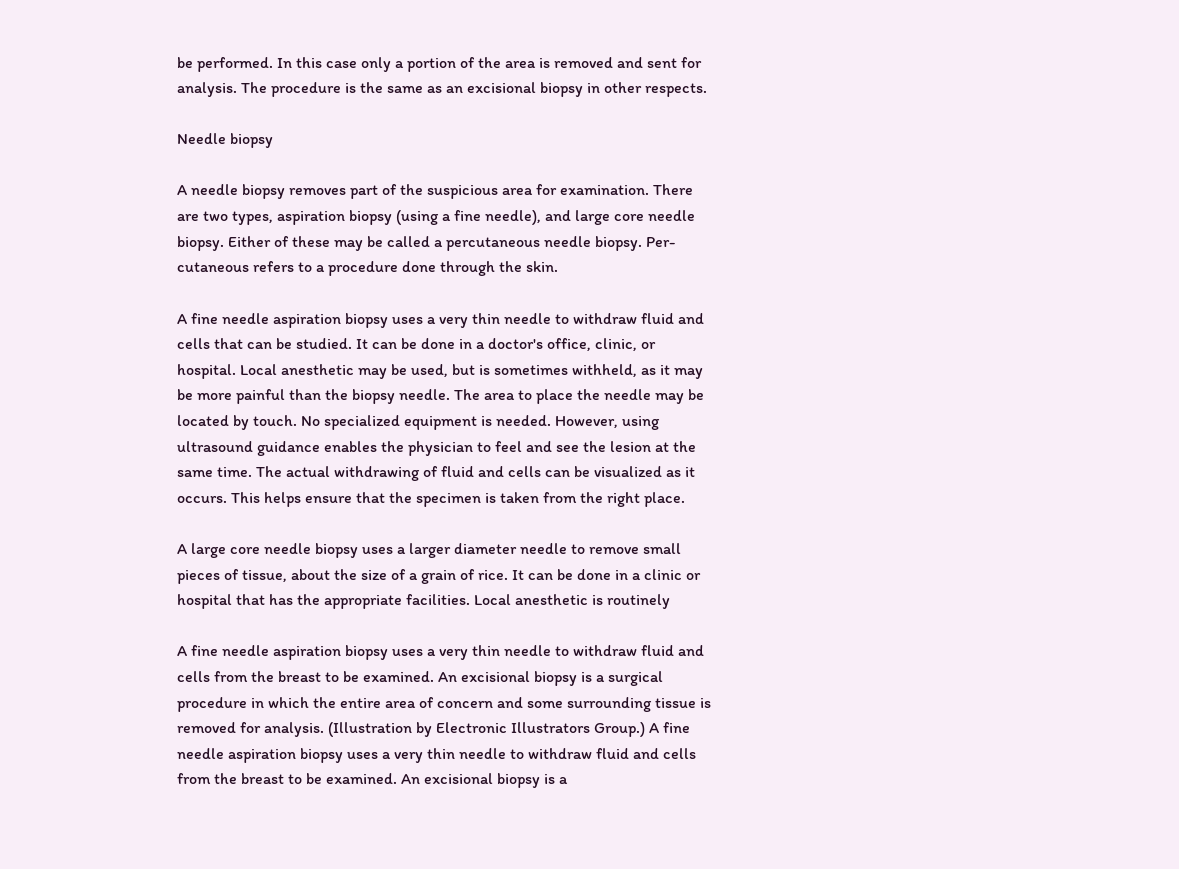be performed. In this case only a portion of the area is removed and sent for analysis. The procedure is the same as an excisional biopsy in other respects.

Needle biopsy

A needle biopsy removes part of the suspicious area for examination. There are two types, aspiration biopsy (using a fine needle), and large core needle biopsy. Either of these may be called a percutaneous needle biopsy. Per-cutaneous refers to a procedure done through the skin.

A fine needle aspiration biopsy uses a very thin needle to withdraw fluid and cells that can be studied. It can be done in a doctor's office, clinic, or hospital. Local anesthetic may be used, but is sometimes withheld, as it may be more painful than the biopsy needle. The area to place the needle may be located by touch. No specialized equipment is needed. However, using ultrasound guidance enables the physician to feel and see the lesion at the same time. The actual withdrawing of fluid and cells can be visualized as it occurs. This helps ensure that the specimen is taken from the right place.

A large core needle biopsy uses a larger diameter needle to remove small pieces of tissue, about the size of a grain of rice. It can be done in a clinic or hospital that has the appropriate facilities. Local anesthetic is routinely

A fine needle aspiration biopsy uses a very thin needle to withdraw fluid and cells from the breast to be examined. An excisional biopsy is a surgical procedure in which the entire area of concern and some surrounding tissue is removed for analysis. (Illustration by Electronic Illustrators Group.) A fine needle aspiration biopsy uses a very thin needle to withdraw fluid and cells from the breast to be examined. An excisional biopsy is a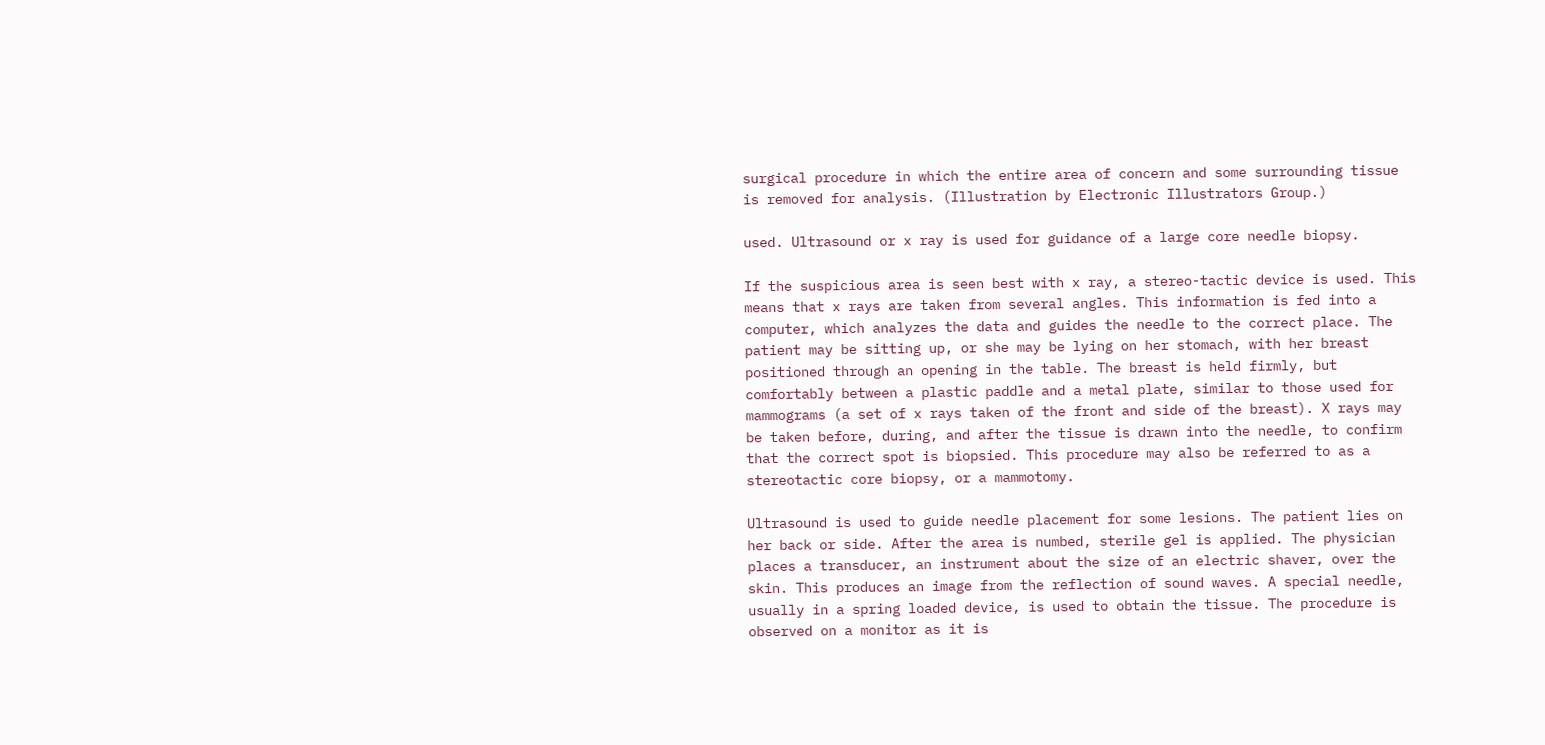surgical procedure in which the entire area of concern and some surrounding tissue is removed for analysis. (Illustration by Electronic Illustrators Group.)

used. Ultrasound or x ray is used for guidance of a large core needle biopsy.

If the suspicious area is seen best with x ray, a stereo-tactic device is used. This means that x rays are taken from several angles. This information is fed into a computer, which analyzes the data and guides the needle to the correct place. The patient may be sitting up, or she may be lying on her stomach, with her breast positioned through an opening in the table. The breast is held firmly, but comfortably between a plastic paddle and a metal plate, similar to those used for mammograms (a set of x rays taken of the front and side of the breast). X rays may be taken before, during, and after the tissue is drawn into the needle, to confirm that the correct spot is biopsied. This procedure may also be referred to as a stereotactic core biopsy, or a mammotomy.

Ultrasound is used to guide needle placement for some lesions. The patient lies on her back or side. After the area is numbed, sterile gel is applied. The physician places a transducer, an instrument about the size of an electric shaver, over the skin. This produces an image from the reflection of sound waves. A special needle, usually in a spring loaded device, is used to obtain the tissue. The procedure is observed on a monitor as it is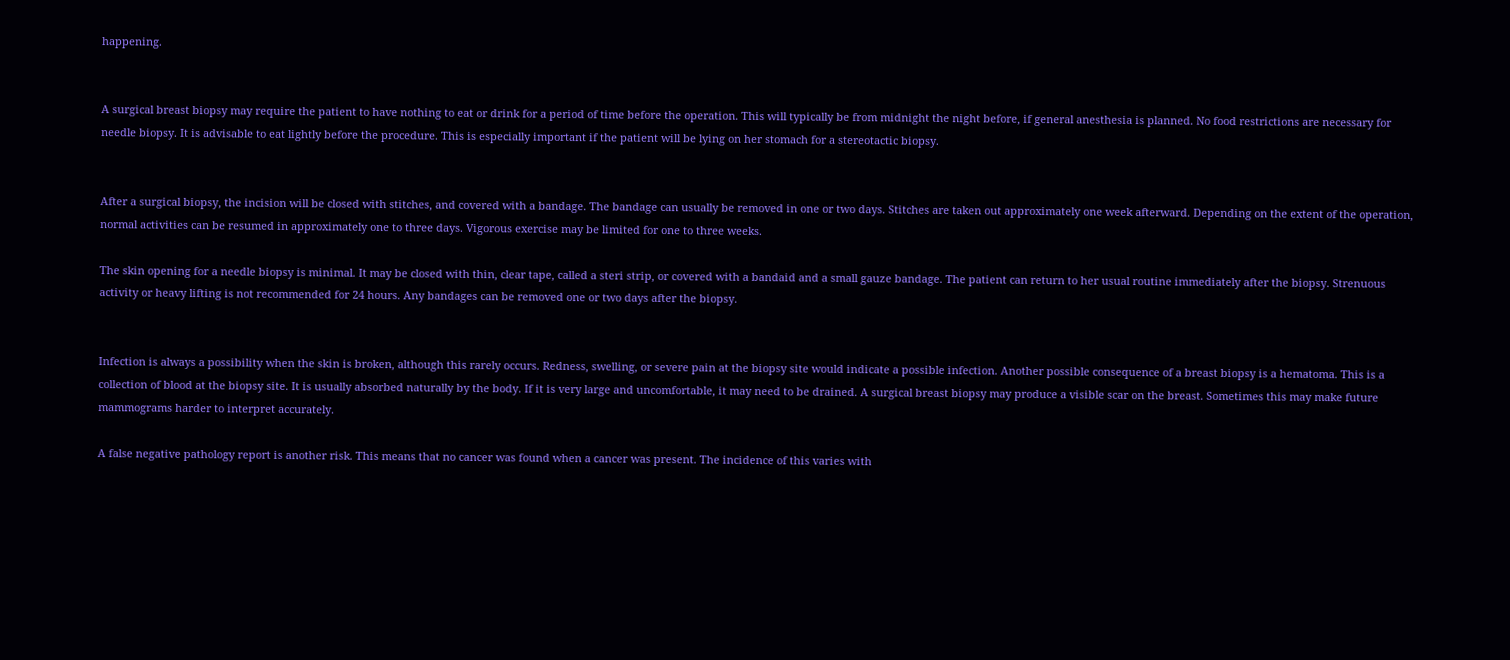happening.


A surgical breast biopsy may require the patient to have nothing to eat or drink for a period of time before the operation. This will typically be from midnight the night before, if general anesthesia is planned. No food restrictions are necessary for needle biopsy. It is advisable to eat lightly before the procedure. This is especially important if the patient will be lying on her stomach for a stereotactic biopsy.


After a surgical biopsy, the incision will be closed with stitches, and covered with a bandage. The bandage can usually be removed in one or two days. Stitches are taken out approximately one week afterward. Depending on the extent of the operation, normal activities can be resumed in approximately one to three days. Vigorous exercise may be limited for one to three weeks.

The skin opening for a needle biopsy is minimal. It may be closed with thin, clear tape, called a steri strip, or covered with a bandaid and a small gauze bandage. The patient can return to her usual routine immediately after the biopsy. Strenuous activity or heavy lifting is not recommended for 24 hours. Any bandages can be removed one or two days after the biopsy.


Infection is always a possibility when the skin is broken, although this rarely occurs. Redness, swelling, or severe pain at the biopsy site would indicate a possible infection. Another possible consequence of a breast biopsy is a hematoma. This is a collection of blood at the biopsy site. It is usually absorbed naturally by the body. If it is very large and uncomfortable, it may need to be drained. A surgical breast biopsy may produce a visible scar on the breast. Sometimes this may make future mammograms harder to interpret accurately.

A false negative pathology report is another risk. This means that no cancer was found when a cancer was present. The incidence of this varies with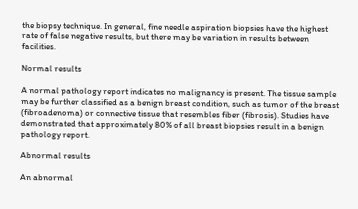the biopsy technique. In general, fine needle aspiration biopsies have the highest rate of false negative results, but there may be variation in results between facilities.

Normal results

A normal pathology report indicates no malignancy is present. The tissue sample may be further classified as a benign breast condition, such as tumor of the breast (fibroadenoma) or connective tissue that resembles fiber (fibrosis). Studies have demonstrated that approximately 80% of all breast biopsies result in a benign pathology report.

Abnormal results

An abnormal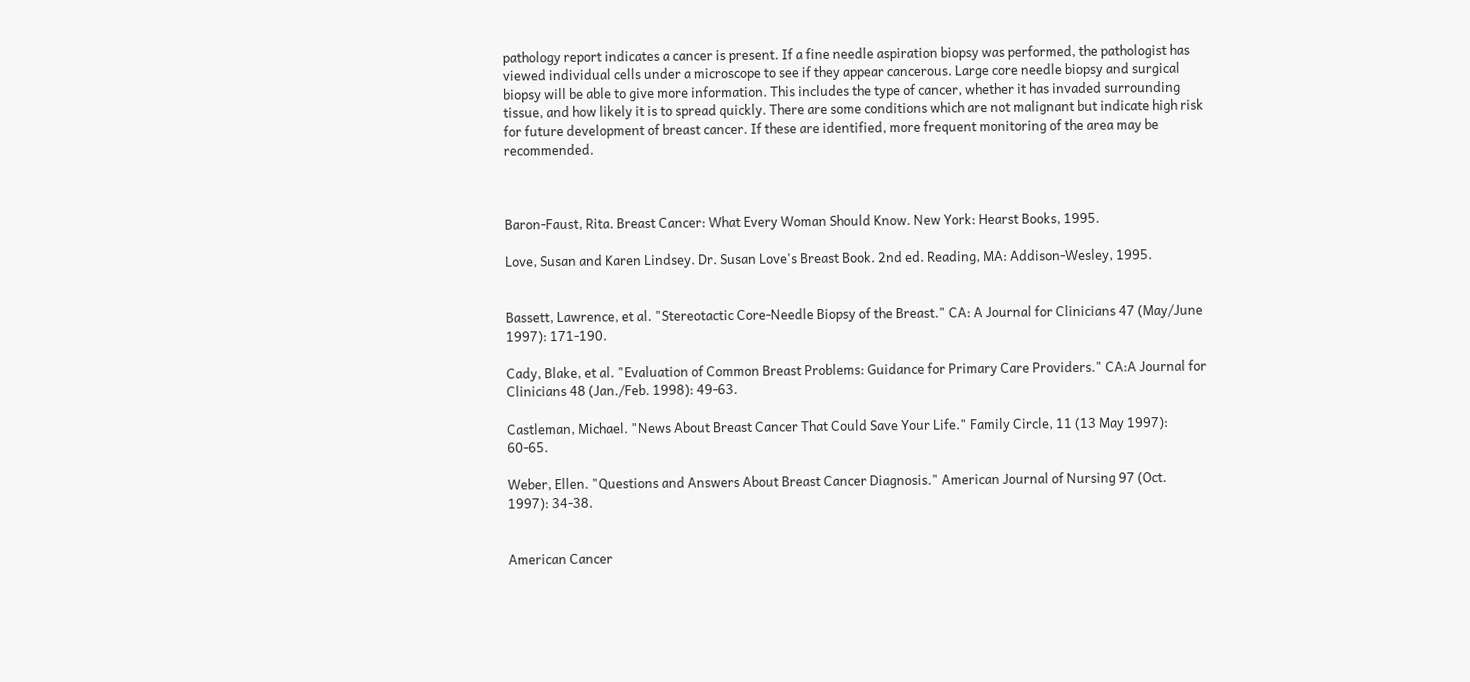pathology report indicates a cancer is present. If a fine needle aspiration biopsy was performed, the pathologist has viewed individual cells under a microscope to see if they appear cancerous. Large core needle biopsy and surgical biopsy will be able to give more information. This includes the type of cancer, whether it has invaded surrounding tissue, and how likely it is to spread quickly. There are some conditions which are not malignant but indicate high risk for future development of breast cancer. If these are identified, more frequent monitoring of the area may be recommended.



Baron-Faust, Rita. Breast Cancer: What Every Woman Should Know. New York: Hearst Books, 1995.

Love, Susan and Karen Lindsey. Dr. Susan Love's Breast Book. 2nd ed. Reading, MA: Addison-Wesley, 1995.


Bassett, Lawrence, et al. "Stereotactic Core-Needle Biopsy of the Breast." CA: A Journal for Clinicians 47 (May/June 1997): 171-190.

Cady, Blake, et al. "Evaluation of Common Breast Problems: Guidance for Primary Care Providers." CA:A Journal for Clinicians 48 (Jan./Feb. 1998): 49-63.

Castleman, Michael. "News About Breast Cancer That Could Save Your Life." Family Circle, 11 (13 May 1997): 60-65.

Weber, Ellen. "Questions and Answers About Breast Cancer Diagnosis." American Journal of Nursing 97 (Oct. 1997): 34-38.


American Cancer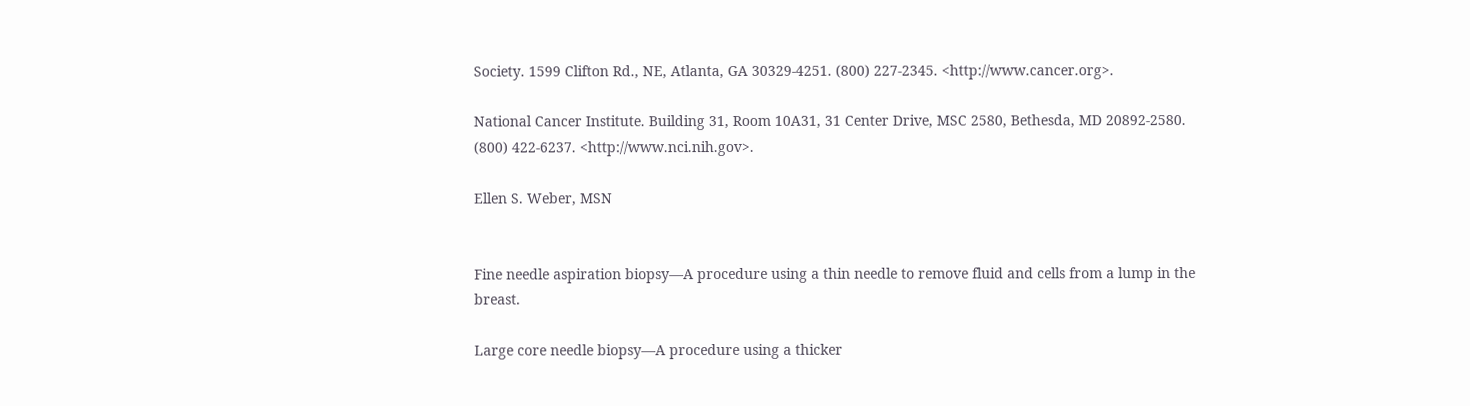Society. 1599 Clifton Rd., NE, Atlanta, GA 30329-4251. (800) 227-2345. <http://www.cancer.org>.

National Cancer Institute. Building 31, Room 10A31, 31 Center Drive, MSC 2580, Bethesda, MD 20892-2580. (800) 422-6237. <http://www.nci.nih.gov>.

Ellen S. Weber, MSN


Fine needle aspiration biopsy—A procedure using a thin needle to remove fluid and cells from a lump in the breast.

Large core needle biopsy—A procedure using a thicker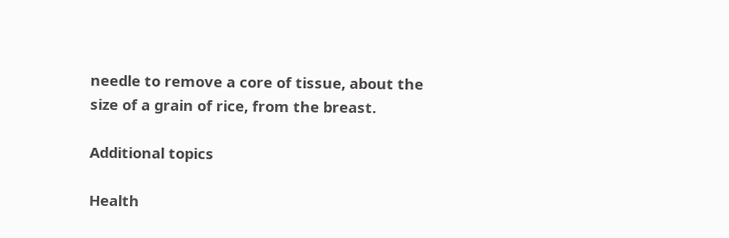needle to remove a core of tissue, about the size of a grain of rice, from the breast.

Additional topics

Health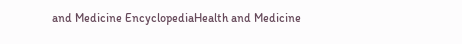and Medicine EncyclopediaHealth and Medicine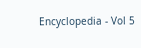Encyclopedia - Vol 5